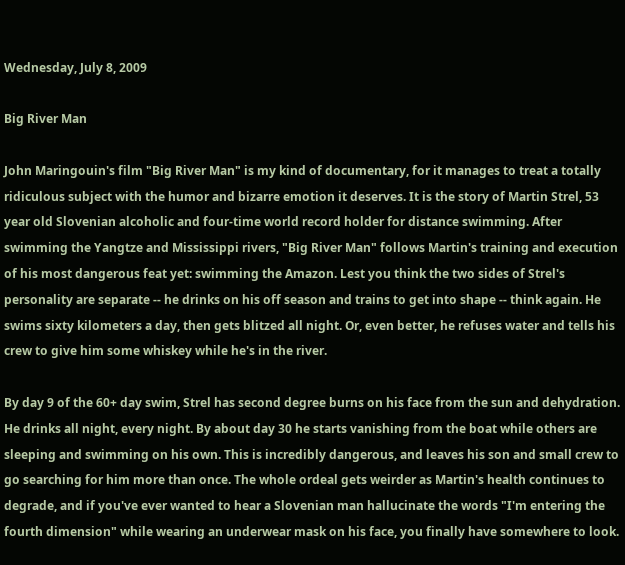Wednesday, July 8, 2009

Big River Man

John Maringouin's film "Big River Man" is my kind of documentary, for it manages to treat a totally ridiculous subject with the humor and bizarre emotion it deserves. It is the story of Martin Strel, 53 year old Slovenian alcoholic and four-time world record holder for distance swimming. After swimming the Yangtze and Mississippi rivers, "Big River Man" follows Martin's training and execution of his most dangerous feat yet: swimming the Amazon. Lest you think the two sides of Strel's personality are separate -- he drinks on his off season and trains to get into shape -- think again. He swims sixty kilometers a day, then gets blitzed all night. Or, even better, he refuses water and tells his crew to give him some whiskey while he's in the river.

By day 9 of the 60+ day swim, Strel has second degree burns on his face from the sun and dehydration. He drinks all night, every night. By about day 30 he starts vanishing from the boat while others are sleeping and swimming on his own. This is incredibly dangerous, and leaves his son and small crew to go searching for him more than once. The whole ordeal gets weirder as Martin's health continues to degrade, and if you've ever wanted to hear a Slovenian man hallucinate the words "I'm entering the fourth dimension" while wearing an underwear mask on his face, you finally have somewhere to look.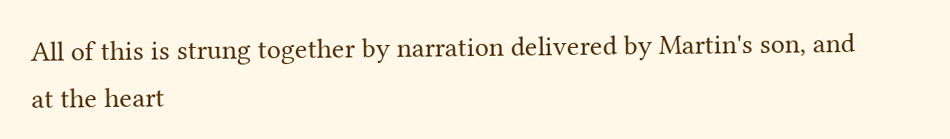All of this is strung together by narration delivered by Martin's son, and at the heart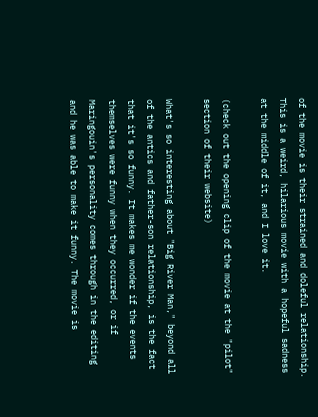of the movie is their strained and doleful relationship. This is a weird, hilarious movie with a hopeful sadness at the middle of it, and I love it.

(check out the opening clip of the movie at the "pilot" section of their website)

What's so interesting about "Big River Man," beyond all of the antics and father-son relationship, is the fact that it's so funny. It makes me wonder if the events themselves were funny when they occurred, or if Maringouin's personality comes through in the editing and he was able to make it funny. The movie is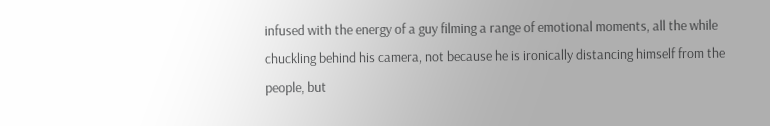infused with the energy of a guy filming a range of emotional moments, all the while chuckling behind his camera, not because he is ironically distancing himself from the people, but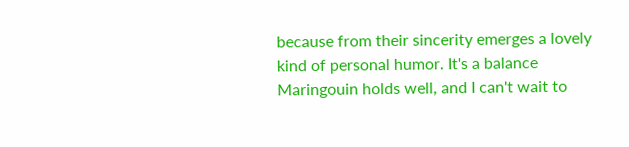because from their sincerity emerges a lovely kind of personal humor. It's a balance Maringouin holds well, and I can't wait to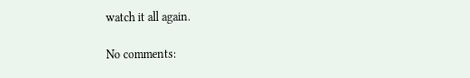watch it all again.

No comments: